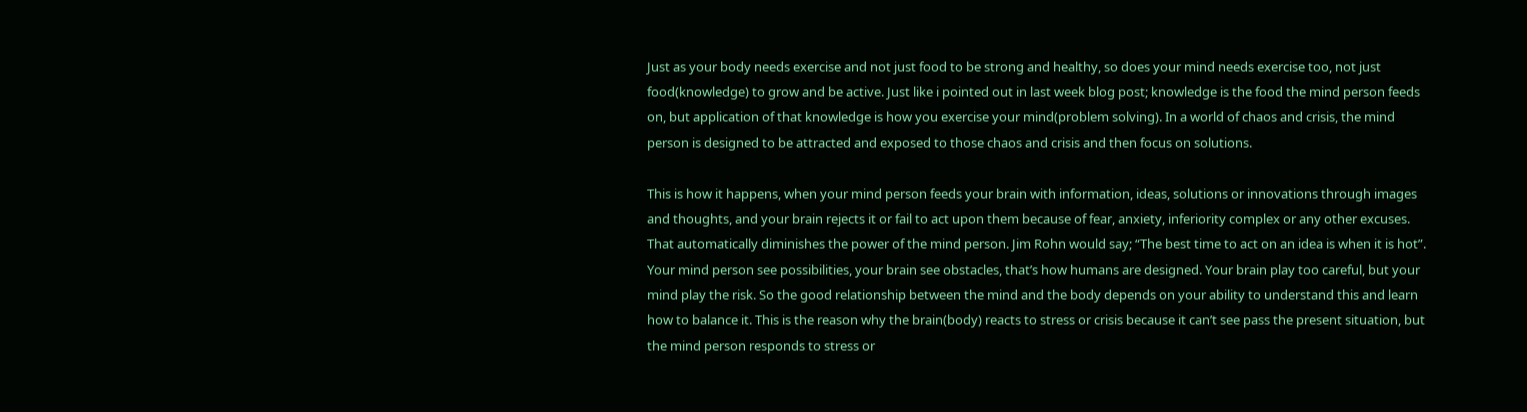Just as your body needs exercise and not just food to be strong and healthy, so does your mind needs exercise too, not just food(knowledge) to grow and be active. Just like i pointed out in last week blog post; knowledge is the food the mind person feeds on, but application of that knowledge is how you exercise your mind(problem solving). In a world of chaos and crisis, the mind person is designed to be attracted and exposed to those chaos and crisis and then focus on solutions.

This is how it happens, when your mind person feeds your brain with information, ideas, solutions or innovations through images and thoughts, and your brain rejects it or fail to act upon them because of fear, anxiety, inferiority complex or any other excuses. That automatically diminishes the power of the mind person. Jim Rohn would say; “The best time to act on an idea is when it is hot”. Your mind person see possibilities, your brain see obstacles, that’s how humans are designed. Your brain play too careful, but your mind play the risk. So the good relationship between the mind and the body depends on your ability to understand this and learn how to balance it. This is the reason why the brain(body) reacts to stress or crisis because it can’t see pass the present situation, but the mind person responds to stress or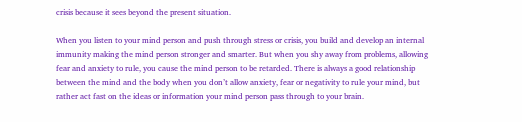crisis because it sees beyond the present situation.

When you listen to your mind person and push through stress or crisis, you build and develop an internal immunity making the mind person stronger and smarter. But when you shy away from problems, allowing fear and anxiety to rule, you cause the mind person to be retarded. There is always a good relationship between the mind and the body when you don’t allow anxiety, fear or negativity to rule your mind, but rather act fast on the ideas or information your mind person pass through to your brain.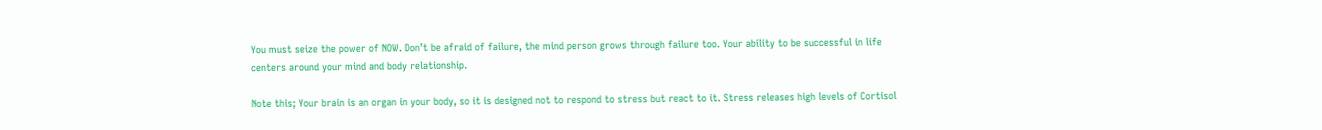You must seize the power of NOW. Don’t be afraid of failure, the mind person grows through failure too. Your ability to be successful in life centers around your mind and body relationship.

Note this; Your brain is an organ in your body, so it is designed not to respond to stress but react to it. Stress releases high levels of Cortisol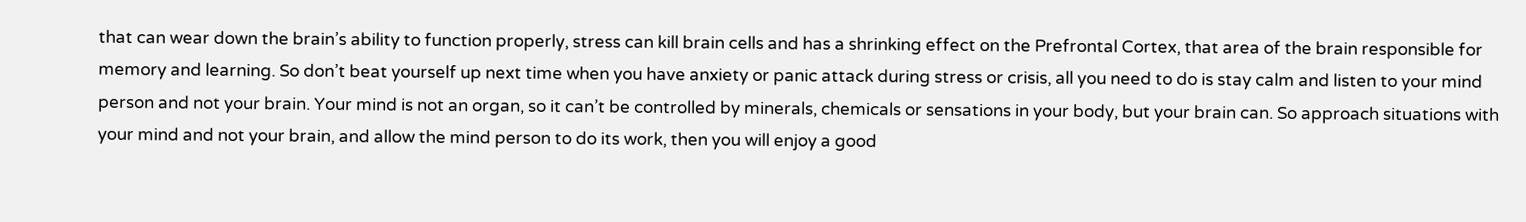that can wear down the brain’s ability to function properly, stress can kill brain cells and has a shrinking effect on the Prefrontal Cortex, that area of the brain responsible for memory and learning. So don’t beat yourself up next time when you have anxiety or panic attack during stress or crisis, all you need to do is stay calm and listen to your mind person and not your brain. Your mind is not an organ, so it can’t be controlled by minerals, chemicals or sensations in your body, but your brain can. So approach situations with your mind and not your brain, and allow the mind person to do its work, then you will enjoy a good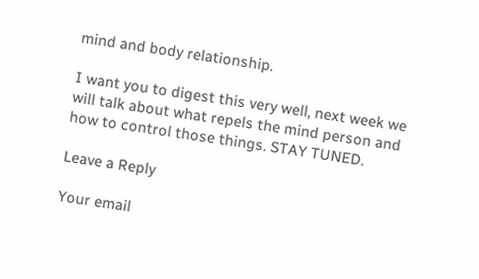mind and body relationship.

I want you to digest this very well, next week we will talk about what repels the mind person and how to control those things. STAY TUNED.

Leave a Reply

Your email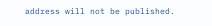address will not be published.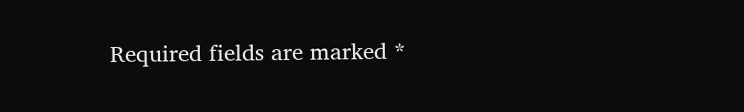Required fields are marked *